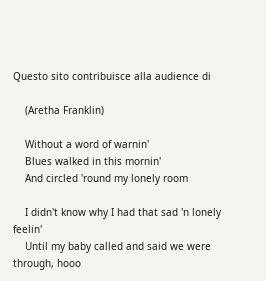Questo sito contribuisce alla audience di

    (Aretha Franklin)

    Without a word of warnin'
    Blues walked in this mornin'
    And circled 'round my lonely room

    I didn't know why I had that sad 'n lonely feelin'
    Until my baby called and said we were through, hooo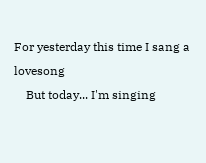For yesterday this time I sang a lovesong
    But today... I'm singing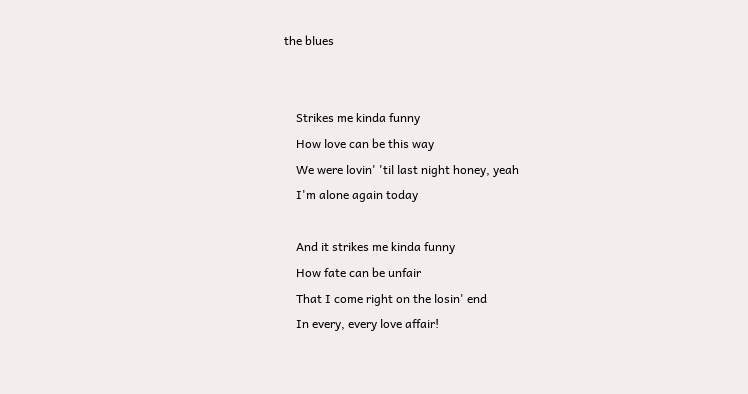the blues


    Strikes me kinda funny
    How love can be this way
    We were lovin' 'til last night honey, yeah
    I'm alone again today

    And it strikes me kinda funny
    How fate can be unfair
    That I come right on the losin' end
    In every, every love affair!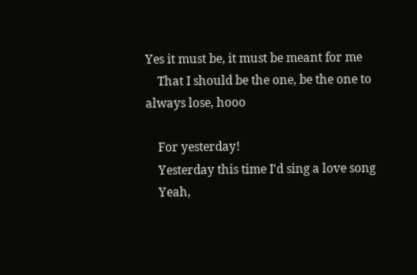Yes it must be, it must be meant for me
    That I should be the one, be the one to always lose, hooo

    For yesterday!
    Yesterday this time I'd sing a love song
    Yeah,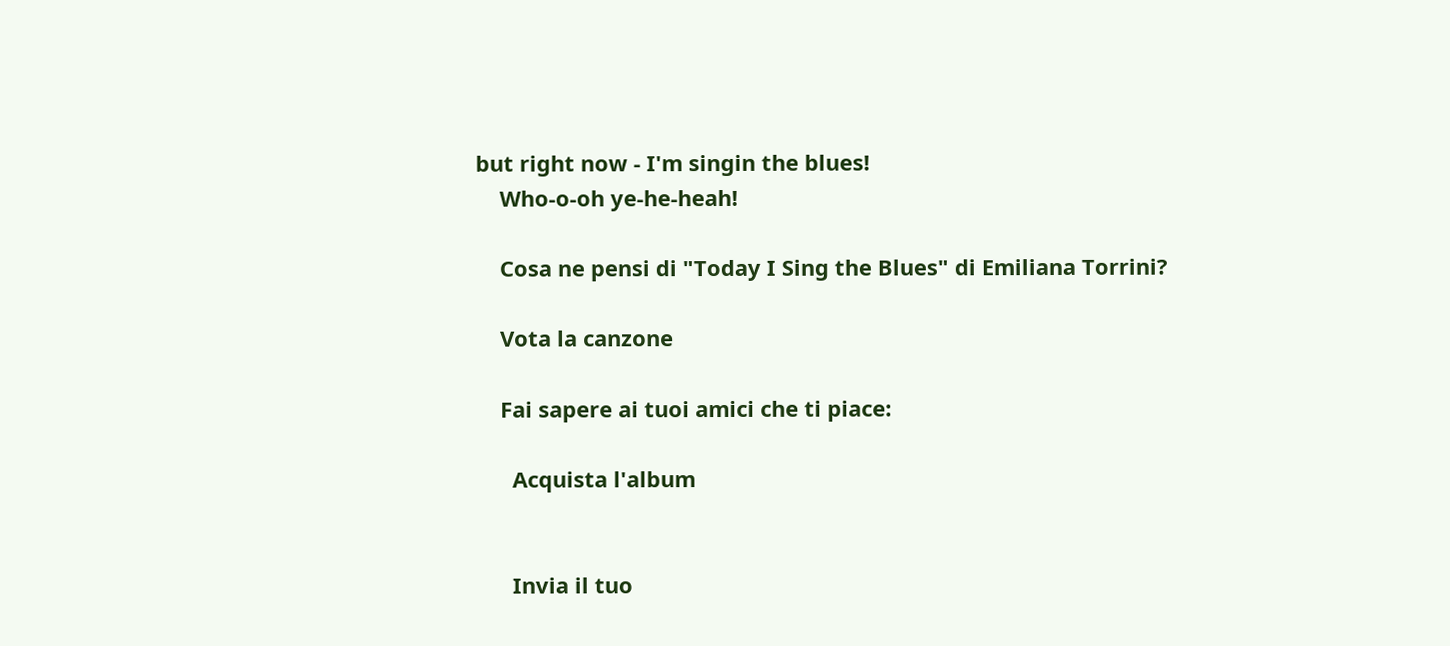but right now - I'm singin the blues!
    Who-o-oh ye-he-heah!

    Cosa ne pensi di "Today I Sing the Blues" di Emiliana Torrini?

    Vota la canzone

    Fai sapere ai tuoi amici che ti piace:

      Acquista l'album


      Invia il tuo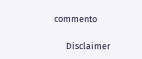commento

      Disclaimer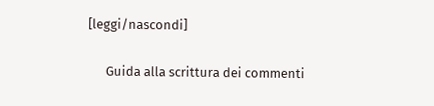[leggi/nascondi]

      Guida alla scrittura dei commenti